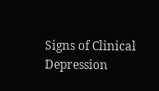Signs of Clinical Depression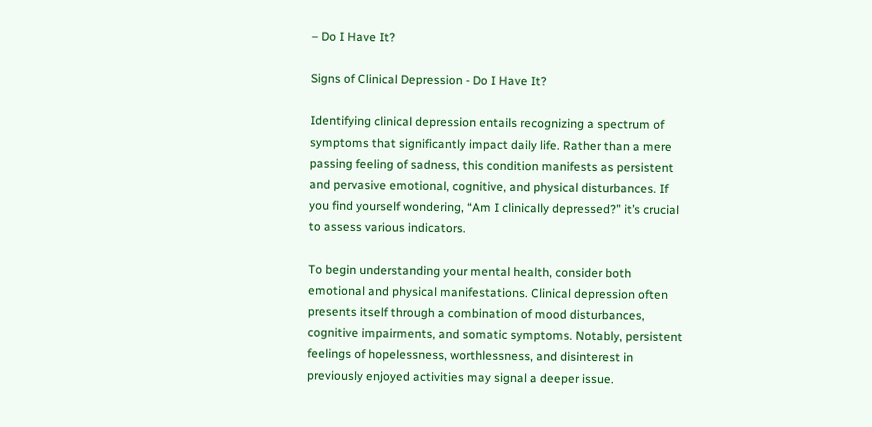– Do I Have It?

Signs of Clinical Depression - Do I Have It?

Identifying clinical depression entails recognizing a spectrum of symptoms that significantly impact daily life. Rather than a mere passing feeling of sadness, this condition manifests as persistent and pervasive emotional, cognitive, and physical disturbances. If you find yourself wondering, “Am I clinically depressed?” it’s crucial to assess various indicators.

To begin understanding your mental health, consider both emotional and physical manifestations. Clinical depression often presents itself through a combination of mood disturbances, cognitive impairments, and somatic symptoms. Notably, persistent feelings of hopelessness, worthlessness, and disinterest in previously enjoyed activities may signal a deeper issue.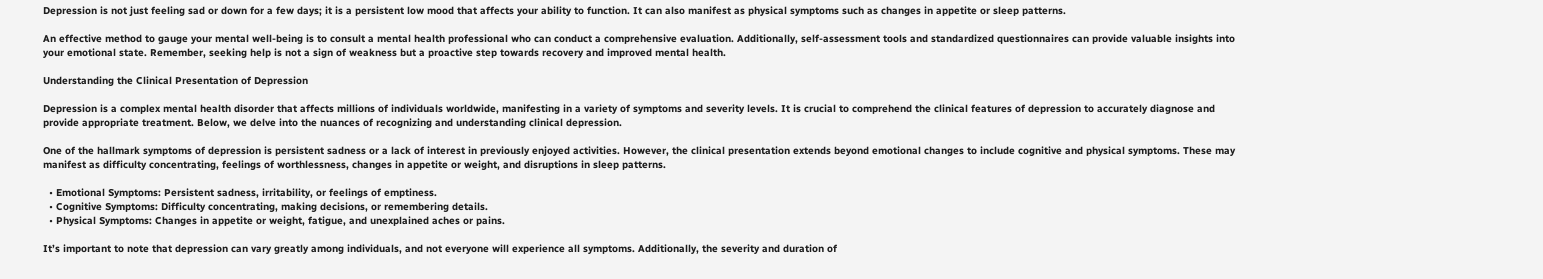Depression is not just feeling sad or down for a few days; it is a persistent low mood that affects your ability to function. It can also manifest as physical symptoms such as changes in appetite or sleep patterns.

An effective method to gauge your mental well-being is to consult a mental health professional who can conduct a comprehensive evaluation. Additionally, self-assessment tools and standardized questionnaires can provide valuable insights into your emotional state. Remember, seeking help is not a sign of weakness but a proactive step towards recovery and improved mental health.

Understanding the Clinical Presentation of Depression

Depression is a complex mental health disorder that affects millions of individuals worldwide, manifesting in a variety of symptoms and severity levels. It is crucial to comprehend the clinical features of depression to accurately diagnose and provide appropriate treatment. Below, we delve into the nuances of recognizing and understanding clinical depression.

One of the hallmark symptoms of depression is persistent sadness or a lack of interest in previously enjoyed activities. However, the clinical presentation extends beyond emotional changes to include cognitive and physical symptoms. These may manifest as difficulty concentrating, feelings of worthlessness, changes in appetite or weight, and disruptions in sleep patterns.

  • Emotional Symptoms: Persistent sadness, irritability, or feelings of emptiness.
  • Cognitive Symptoms: Difficulty concentrating, making decisions, or remembering details.
  • Physical Symptoms: Changes in appetite or weight, fatigue, and unexplained aches or pains.

It’s important to note that depression can vary greatly among individuals, and not everyone will experience all symptoms. Additionally, the severity and duration of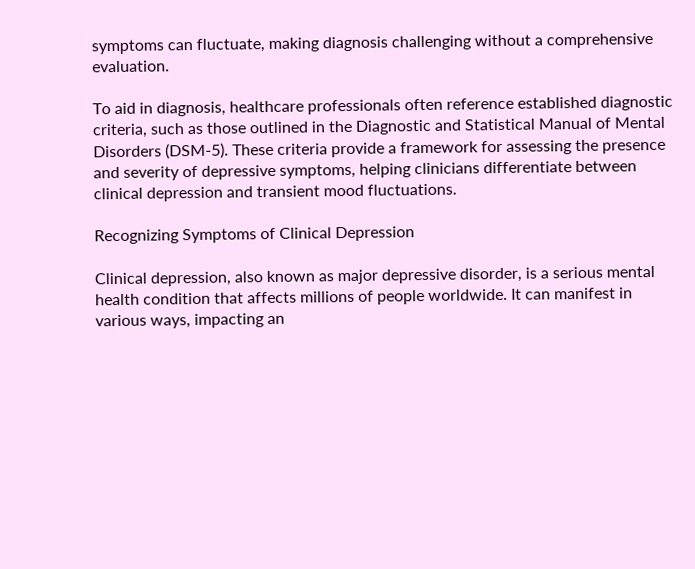symptoms can fluctuate, making diagnosis challenging without a comprehensive evaluation.

To aid in diagnosis, healthcare professionals often reference established diagnostic criteria, such as those outlined in the Diagnostic and Statistical Manual of Mental Disorders (DSM-5). These criteria provide a framework for assessing the presence and severity of depressive symptoms, helping clinicians differentiate between clinical depression and transient mood fluctuations.

Recognizing Symptoms of Clinical Depression

Clinical depression, also known as major depressive disorder, is a serious mental health condition that affects millions of people worldwide. It can manifest in various ways, impacting an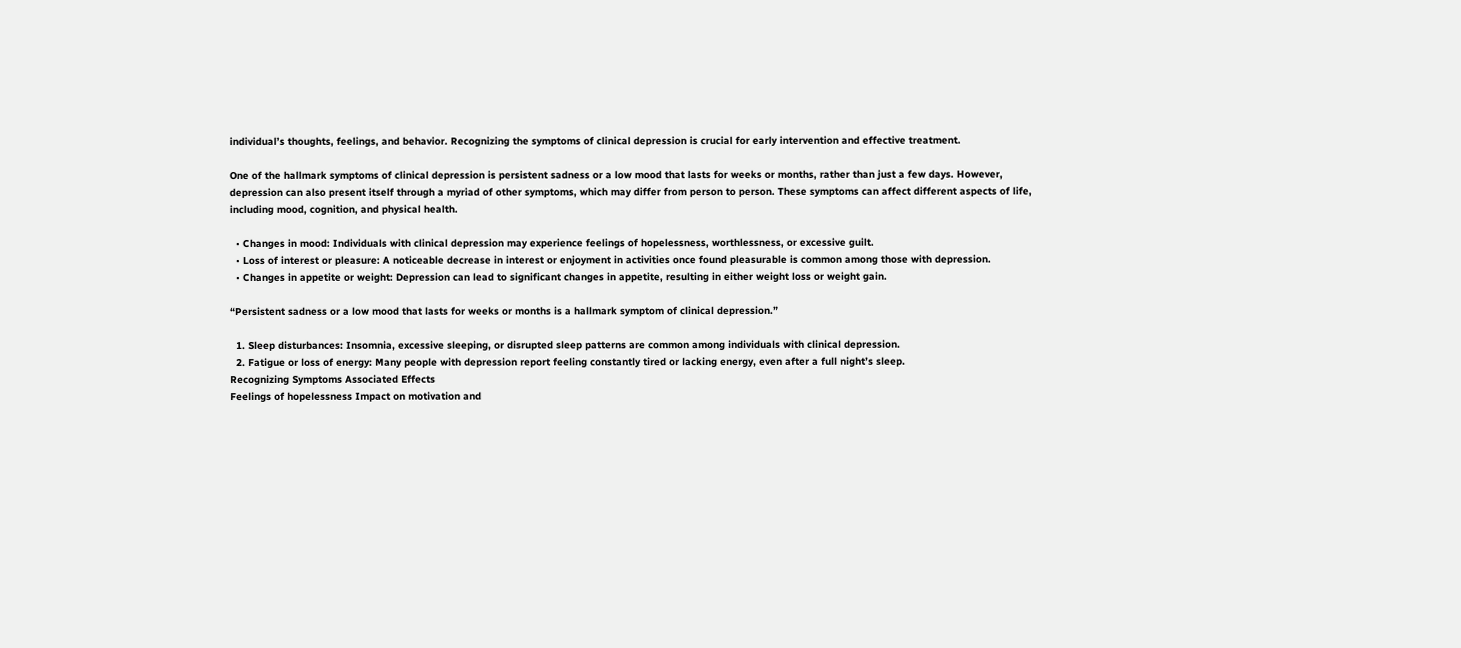individual’s thoughts, feelings, and behavior. Recognizing the symptoms of clinical depression is crucial for early intervention and effective treatment.

One of the hallmark symptoms of clinical depression is persistent sadness or a low mood that lasts for weeks or months, rather than just a few days. However, depression can also present itself through a myriad of other symptoms, which may differ from person to person. These symptoms can affect different aspects of life, including mood, cognition, and physical health.

  • Changes in mood: Individuals with clinical depression may experience feelings of hopelessness, worthlessness, or excessive guilt.
  • Loss of interest or pleasure: A noticeable decrease in interest or enjoyment in activities once found pleasurable is common among those with depression.
  • Changes in appetite or weight: Depression can lead to significant changes in appetite, resulting in either weight loss or weight gain.

“Persistent sadness or a low mood that lasts for weeks or months is a hallmark symptom of clinical depression.”

  1. Sleep disturbances: Insomnia, excessive sleeping, or disrupted sleep patterns are common among individuals with clinical depression.
  2. Fatigue or loss of energy: Many people with depression report feeling constantly tired or lacking energy, even after a full night’s sleep.
Recognizing Symptoms Associated Effects
Feelings of hopelessness Impact on motivation and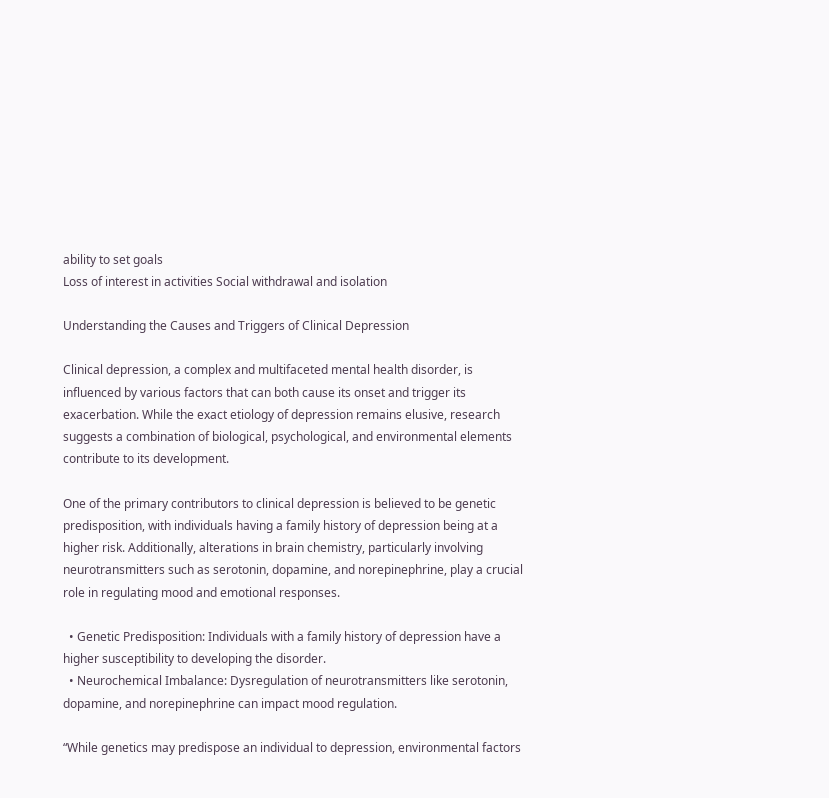ability to set goals
Loss of interest in activities Social withdrawal and isolation

Understanding the Causes and Triggers of Clinical Depression

Clinical depression, a complex and multifaceted mental health disorder, is influenced by various factors that can both cause its onset and trigger its exacerbation. While the exact etiology of depression remains elusive, research suggests a combination of biological, psychological, and environmental elements contribute to its development.

One of the primary contributors to clinical depression is believed to be genetic predisposition, with individuals having a family history of depression being at a higher risk. Additionally, alterations in brain chemistry, particularly involving neurotransmitters such as serotonin, dopamine, and norepinephrine, play a crucial role in regulating mood and emotional responses.

  • Genetic Predisposition: Individuals with a family history of depression have a higher susceptibility to developing the disorder.
  • Neurochemical Imbalance: Dysregulation of neurotransmitters like serotonin, dopamine, and norepinephrine can impact mood regulation.

“While genetics may predispose an individual to depression, environmental factors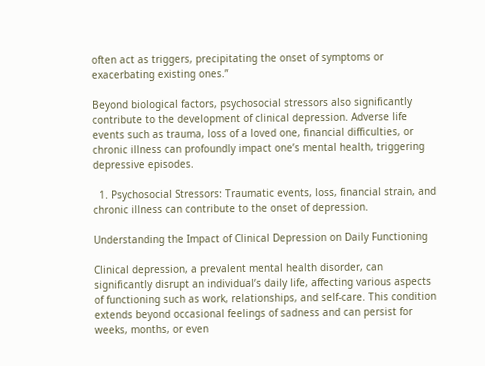often act as triggers, precipitating the onset of symptoms or exacerbating existing ones.”

Beyond biological factors, psychosocial stressors also significantly contribute to the development of clinical depression. Adverse life events such as trauma, loss of a loved one, financial difficulties, or chronic illness can profoundly impact one’s mental health, triggering depressive episodes.

  1. Psychosocial Stressors: Traumatic events, loss, financial strain, and chronic illness can contribute to the onset of depression.

Understanding the Impact of Clinical Depression on Daily Functioning

Clinical depression, a prevalent mental health disorder, can significantly disrupt an individual’s daily life, affecting various aspects of functioning such as work, relationships, and self-care. This condition extends beyond occasional feelings of sadness and can persist for weeks, months, or even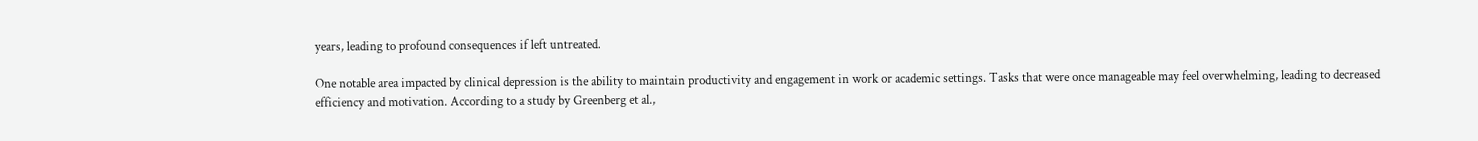years, leading to profound consequences if left untreated.

One notable area impacted by clinical depression is the ability to maintain productivity and engagement in work or academic settings. Tasks that were once manageable may feel overwhelming, leading to decreased efficiency and motivation. According to a study by Greenberg et al.,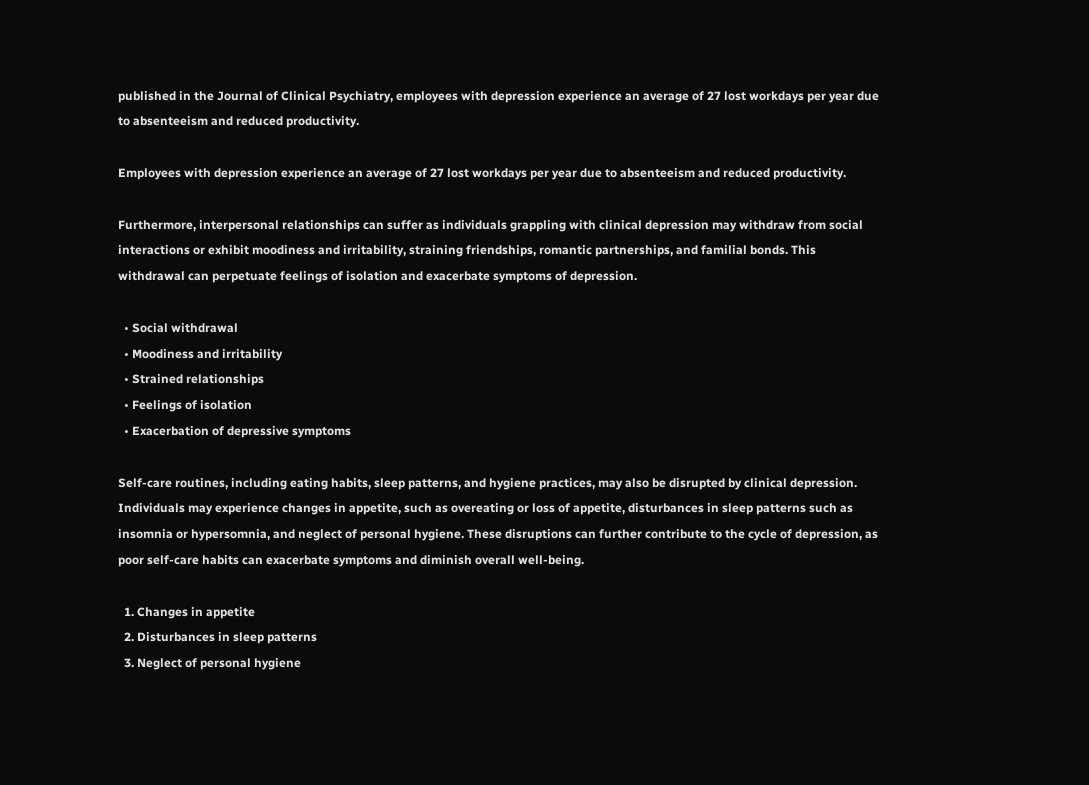published in the Journal of Clinical Psychiatry, employees with depression experience an average of 27 lost workdays per year due to absenteeism and reduced productivity.

Employees with depression experience an average of 27 lost workdays per year due to absenteeism and reduced productivity.

Furthermore, interpersonal relationships can suffer as individuals grappling with clinical depression may withdraw from social interactions or exhibit moodiness and irritability, straining friendships, romantic partnerships, and familial bonds. This withdrawal can perpetuate feelings of isolation and exacerbate symptoms of depression.

  • Social withdrawal
  • Moodiness and irritability
  • Strained relationships
  • Feelings of isolation
  • Exacerbation of depressive symptoms

Self-care routines, including eating habits, sleep patterns, and hygiene practices, may also be disrupted by clinical depression. Individuals may experience changes in appetite, such as overeating or loss of appetite, disturbances in sleep patterns such as insomnia or hypersomnia, and neglect of personal hygiene. These disruptions can further contribute to the cycle of depression, as poor self-care habits can exacerbate symptoms and diminish overall well-being.

  1. Changes in appetite
  2. Disturbances in sleep patterns
  3. Neglect of personal hygiene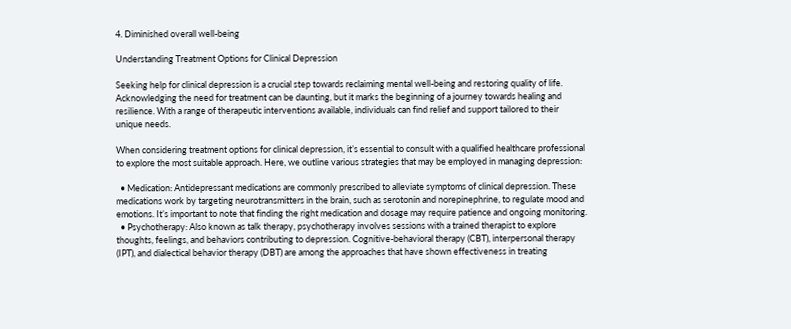4. Diminished overall well-being

Understanding Treatment Options for Clinical Depression

Seeking help for clinical depression is a crucial step towards reclaiming mental well-being and restoring quality of life. Acknowledging the need for treatment can be daunting, but it marks the beginning of a journey towards healing and resilience. With a range of therapeutic interventions available, individuals can find relief and support tailored to their unique needs.

When considering treatment options for clinical depression, it’s essential to consult with a qualified healthcare professional to explore the most suitable approach. Here, we outline various strategies that may be employed in managing depression:

  • Medication: Antidepressant medications are commonly prescribed to alleviate symptoms of clinical depression. These medications work by targeting neurotransmitters in the brain, such as serotonin and norepinephrine, to regulate mood and emotions. It’s important to note that finding the right medication and dosage may require patience and ongoing monitoring.
  • Psychotherapy: Also known as talk therapy, psychotherapy involves sessions with a trained therapist to explore thoughts, feelings, and behaviors contributing to depression. Cognitive-behavioral therapy (CBT), interpersonal therapy (IPT), and dialectical behavior therapy (DBT) are among the approaches that have shown effectiveness in treating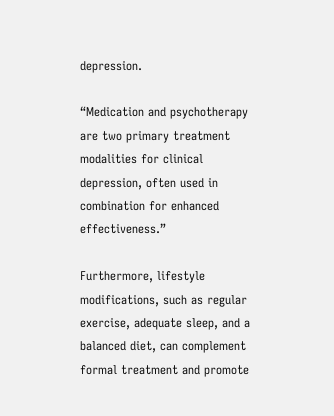depression.

“Medication and psychotherapy are two primary treatment modalities for clinical depression, often used in combination for enhanced effectiveness.”

Furthermore, lifestyle modifications, such as regular exercise, adequate sleep, and a balanced diet, can complement formal treatment and promote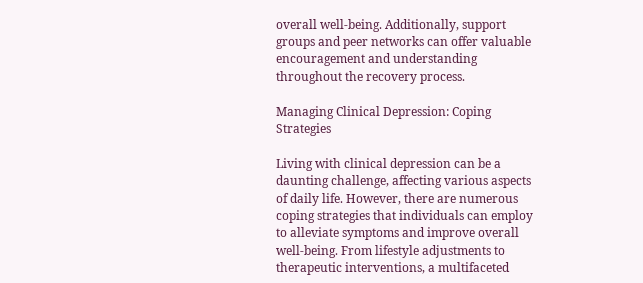overall well-being. Additionally, support groups and peer networks can offer valuable encouragement and understanding throughout the recovery process.

Managing Clinical Depression: Coping Strategies

Living with clinical depression can be a daunting challenge, affecting various aspects of daily life. However, there are numerous coping strategies that individuals can employ to alleviate symptoms and improve overall well-being. From lifestyle adjustments to therapeutic interventions, a multifaceted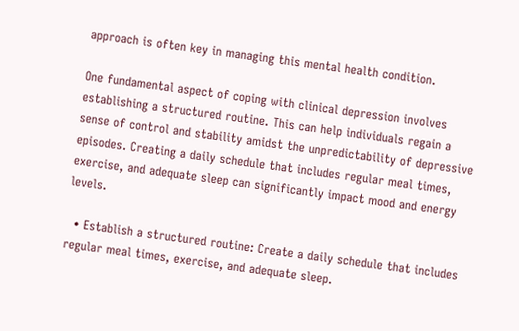approach is often key in managing this mental health condition.

One fundamental aspect of coping with clinical depression involves establishing a structured routine. This can help individuals regain a sense of control and stability amidst the unpredictability of depressive episodes. Creating a daily schedule that includes regular meal times, exercise, and adequate sleep can significantly impact mood and energy levels.

  • Establish a structured routine: Create a daily schedule that includes regular meal times, exercise, and adequate sleep.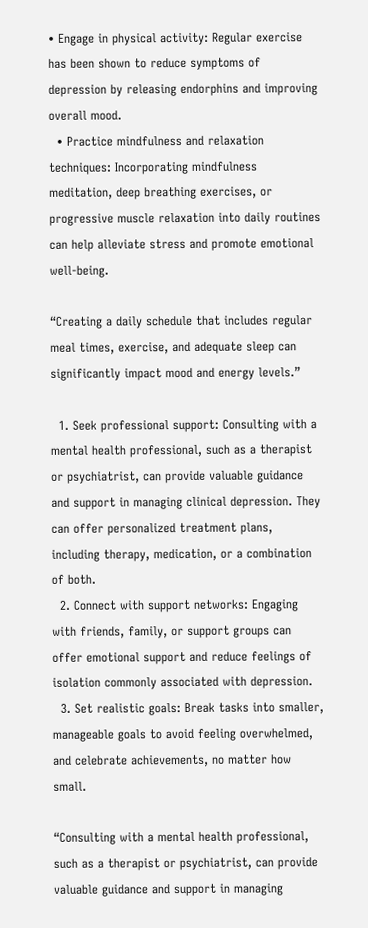• Engage in physical activity: Regular exercise has been shown to reduce symptoms of depression by releasing endorphins and improving overall mood.
  • Practice mindfulness and relaxation techniques: Incorporating mindfulness meditation, deep breathing exercises, or progressive muscle relaxation into daily routines can help alleviate stress and promote emotional well-being.

“Creating a daily schedule that includes regular meal times, exercise, and adequate sleep can significantly impact mood and energy levels.”

  1. Seek professional support: Consulting with a mental health professional, such as a therapist or psychiatrist, can provide valuable guidance and support in managing clinical depression. They can offer personalized treatment plans, including therapy, medication, or a combination of both.
  2. Connect with support networks: Engaging with friends, family, or support groups can offer emotional support and reduce feelings of isolation commonly associated with depression.
  3. Set realistic goals: Break tasks into smaller, manageable goals to avoid feeling overwhelmed, and celebrate achievements, no matter how small.

“Consulting with a mental health professional, such as a therapist or psychiatrist, can provide valuable guidance and support in managing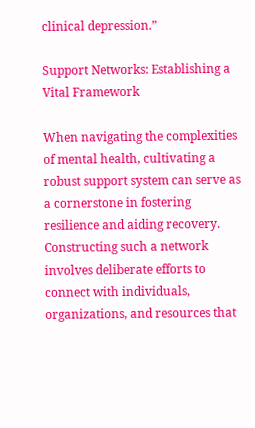clinical depression.”

Support Networks: Establishing a Vital Framework

When navigating the complexities of mental health, cultivating a robust support system can serve as a cornerstone in fostering resilience and aiding recovery. Constructing such a network involves deliberate efforts to connect with individuals, organizations, and resources that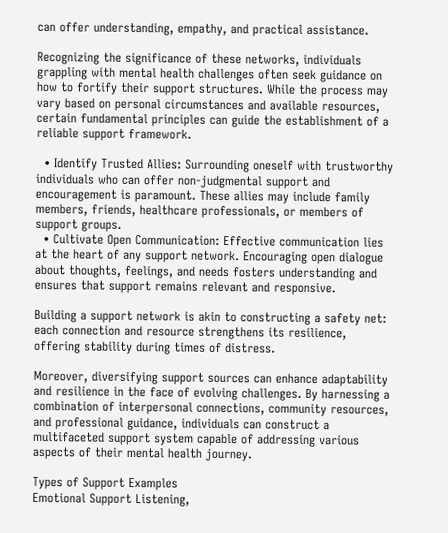can offer understanding, empathy, and practical assistance.

Recognizing the significance of these networks, individuals grappling with mental health challenges often seek guidance on how to fortify their support structures. While the process may vary based on personal circumstances and available resources, certain fundamental principles can guide the establishment of a reliable support framework.

  • Identify Trusted Allies: Surrounding oneself with trustworthy individuals who can offer non-judgmental support and encouragement is paramount. These allies may include family members, friends, healthcare professionals, or members of support groups.
  • Cultivate Open Communication: Effective communication lies at the heart of any support network. Encouraging open dialogue about thoughts, feelings, and needs fosters understanding and ensures that support remains relevant and responsive.

Building a support network is akin to constructing a safety net: each connection and resource strengthens its resilience, offering stability during times of distress.

Moreover, diversifying support sources can enhance adaptability and resilience in the face of evolving challenges. By harnessing a combination of interpersonal connections, community resources, and professional guidance, individuals can construct a multifaceted support system capable of addressing various aspects of their mental health journey.

Types of Support Examples
Emotional Support Listening,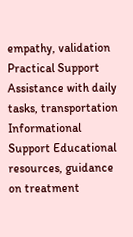empathy, validation
Practical Support Assistance with daily tasks, transportation
Informational Support Educational resources, guidance on treatment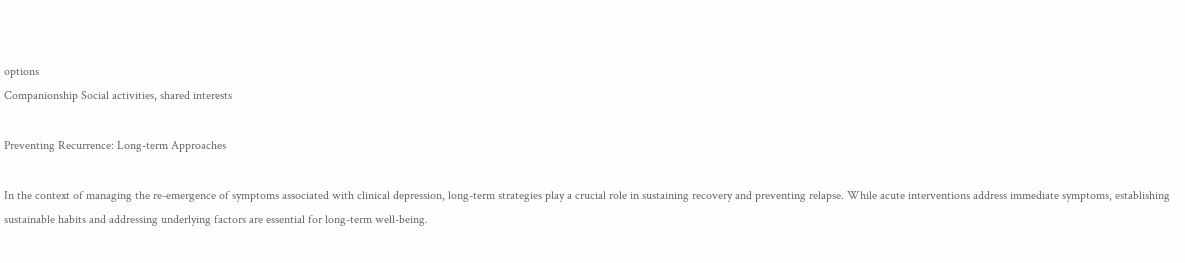options
Companionship Social activities, shared interests

Preventing Recurrence: Long-term Approaches

In the context of managing the re-emergence of symptoms associated with clinical depression, long-term strategies play a crucial role in sustaining recovery and preventing relapse. While acute interventions address immediate symptoms, establishing sustainable habits and addressing underlying factors are essential for long-term well-being.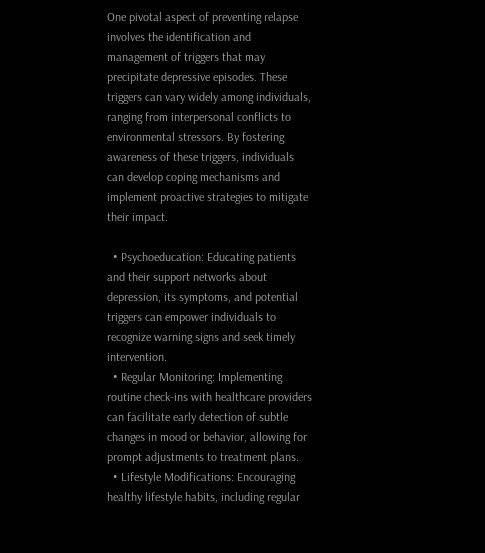One pivotal aspect of preventing relapse involves the identification and management of triggers that may precipitate depressive episodes. These triggers can vary widely among individuals, ranging from interpersonal conflicts to environmental stressors. By fostering awareness of these triggers, individuals can develop coping mechanisms and implement proactive strategies to mitigate their impact.

  • Psychoeducation: Educating patients and their support networks about depression, its symptoms, and potential triggers can empower individuals to recognize warning signs and seek timely intervention.
  • Regular Monitoring: Implementing routine check-ins with healthcare providers can facilitate early detection of subtle changes in mood or behavior, allowing for prompt adjustments to treatment plans.
  • Lifestyle Modifications: Encouraging healthy lifestyle habits, including regular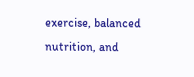exercise, balanced nutrition, and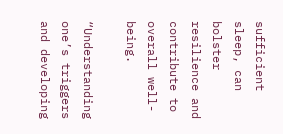sufficient sleep, can bolster resilience and contribute to overall well-being.

“Understanding one’s triggers and developing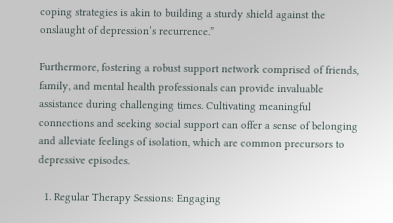coping strategies is akin to building a sturdy shield against the onslaught of depression’s recurrence.”

Furthermore, fostering a robust support network comprised of friends, family, and mental health professionals can provide invaluable assistance during challenging times. Cultivating meaningful connections and seeking social support can offer a sense of belonging and alleviate feelings of isolation, which are common precursors to depressive episodes.

  1. Regular Therapy Sessions: Engaging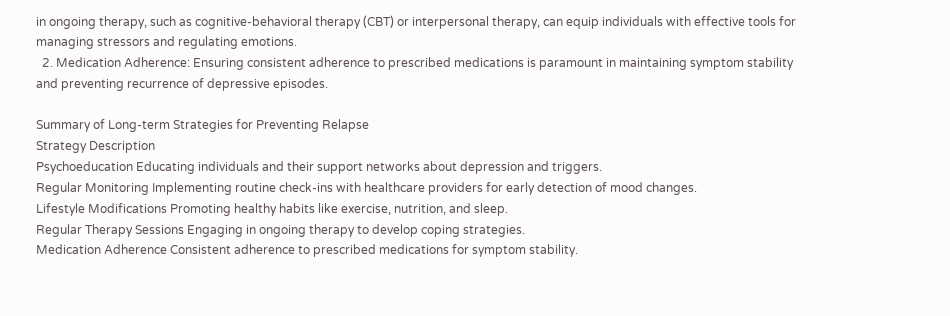in ongoing therapy, such as cognitive-behavioral therapy (CBT) or interpersonal therapy, can equip individuals with effective tools for managing stressors and regulating emotions.
  2. Medication Adherence: Ensuring consistent adherence to prescribed medications is paramount in maintaining symptom stability and preventing recurrence of depressive episodes.

Summary of Long-term Strategies for Preventing Relapse
Strategy Description
Psychoeducation Educating individuals and their support networks about depression and triggers.
Regular Monitoring Implementing routine check-ins with healthcare providers for early detection of mood changes.
Lifestyle Modifications Promoting healthy habits like exercise, nutrition, and sleep.
Regular Therapy Sessions Engaging in ongoing therapy to develop coping strategies.
Medication Adherence Consistent adherence to prescribed medications for symptom stability.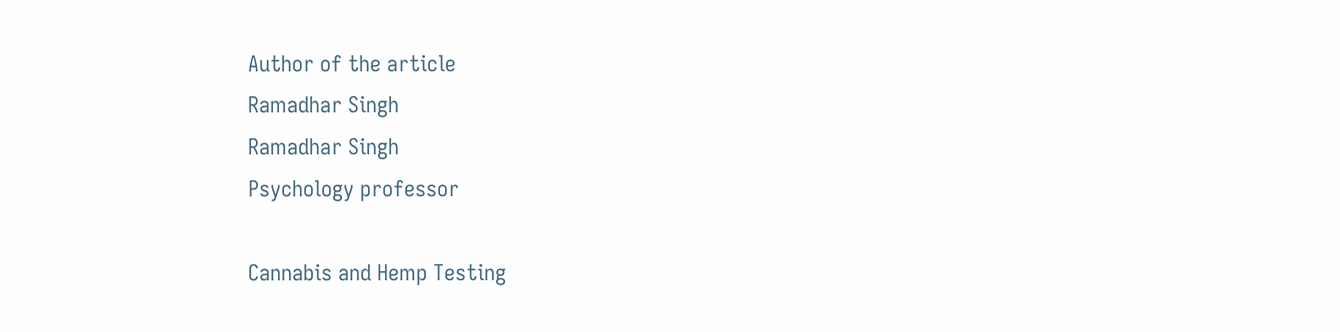Author of the article
Ramadhar Singh
Ramadhar Singh
Psychology professor

Cannabis and Hemp Testing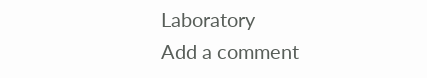Laboratory
Add a comment